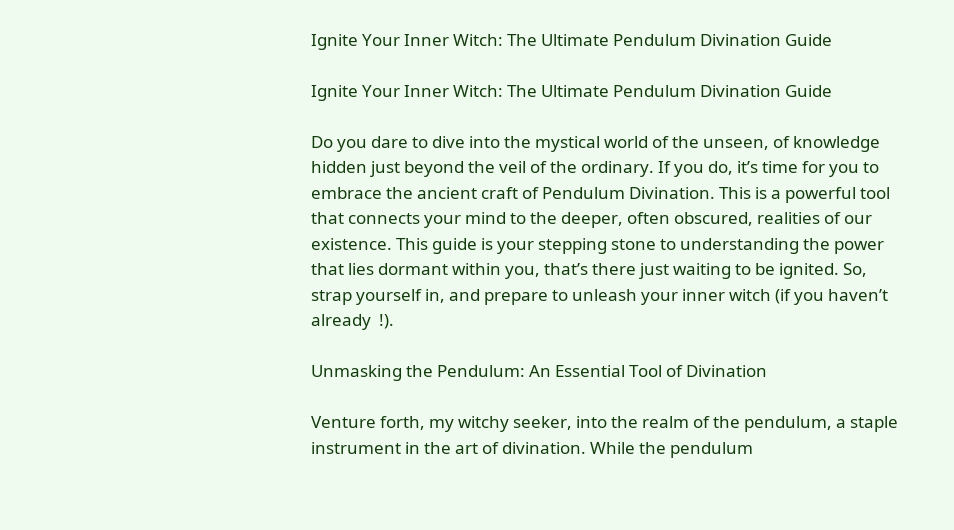Ignite Your Inner Witch: The Ultimate Pendulum Divination Guide

Ignite Your Inner Witch: The Ultimate Pendulum Divination Guide

Do you dare to dive into the mystical world of the unseen, of knowledge hidden just beyond the veil of the ordinary. If you do, it’s time for you to embrace the ancient craft of Pendulum Divination. This is a powerful tool that connects your mind to the deeper, often obscured, realities of our existence. This guide is your stepping stone to understanding the power that lies dormant within you, that’s there just waiting to be ignited. So, strap yourself in, and prepare to unleash your inner witch (if you haven’t already  !).

Unmasking the Pendulum: An Essential Tool of Divination

Venture forth, my witchy seeker, into the realm of the pendulum, a staple instrument in the art of divination. While the pendulum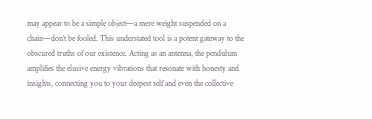may appear to be a simple object—a mere weight suspended on a chain—don’t be fooled. This understated tool is a potent gateway to the obscured truths of our existence. Acting as an antenna, the pendulum amplifies the elusive energy vibrations that resonate with honesty and insights, connecting you to your deepest self and even the collective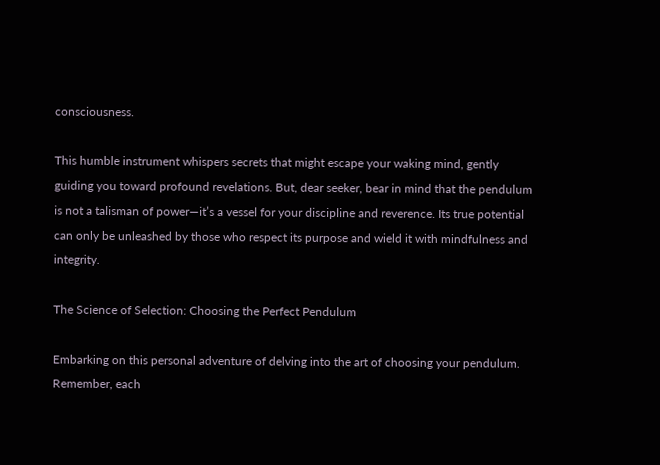consciousness.

This humble instrument whispers secrets that might escape your waking mind, gently guiding you toward profound revelations. But, dear seeker, bear in mind that the pendulum is not a talisman of power—it’s a vessel for your discipline and reverence. Its true potential can only be unleashed by those who respect its purpose and wield it with mindfulness and integrity.

The Science of Selection: Choosing the Perfect Pendulum

Embarking on this personal adventure of delving into the art of choosing your pendulum. Remember, each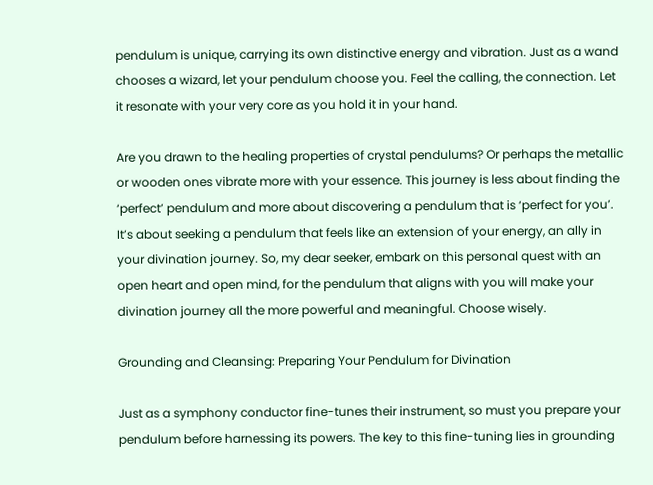pendulum is unique, carrying its own distinctive energy and vibration. Just as a wand chooses a wizard, let your pendulum choose you. Feel the calling, the connection. Let it resonate with your very core as you hold it in your hand.

Are you drawn to the healing properties of crystal pendulums? Or perhaps the metallic or wooden ones vibrate more with your essence. This journey is less about finding the ‘perfect’ pendulum and more about discovering a pendulum that is ‘perfect for you’. It’s about seeking a pendulum that feels like an extension of your energy, an ally in your divination journey. So, my dear seeker, embark on this personal quest with an open heart and open mind, for the pendulum that aligns with you will make your divination journey all the more powerful and meaningful. Choose wisely.

Grounding and Cleansing: Preparing Your Pendulum for Divination

Just as a symphony conductor fine-tunes their instrument, so must you prepare your pendulum before harnessing its powers. The key to this fine-tuning lies in grounding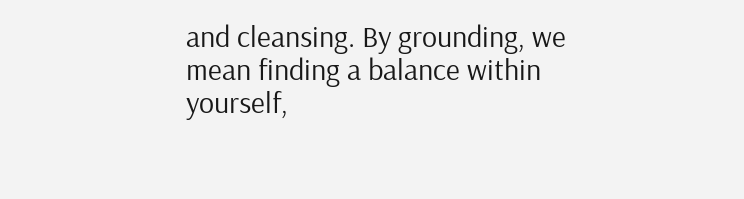and cleansing. By grounding, we mean finding a balance within yourself,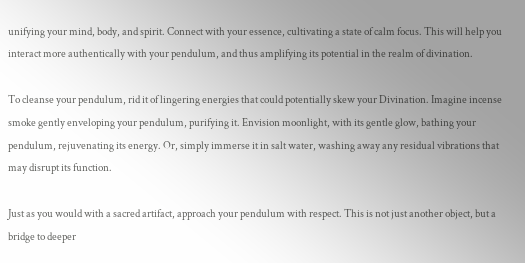unifying your mind, body, and spirit. Connect with your essence, cultivating a state of calm focus. This will help you interact more authentically with your pendulum, and thus amplifying its potential in the realm of divination.

To cleanse your pendulum, rid it of lingering energies that could potentially skew your Divination. Imagine incense smoke gently enveloping your pendulum, purifying it. Envision moonlight, with its gentle glow, bathing your pendulum, rejuvenating its energy. Or, simply immerse it in salt water, washing away any residual vibrations that may disrupt its function.

Just as you would with a sacred artifact, approach your pendulum with respect. This is not just another object, but a bridge to deeper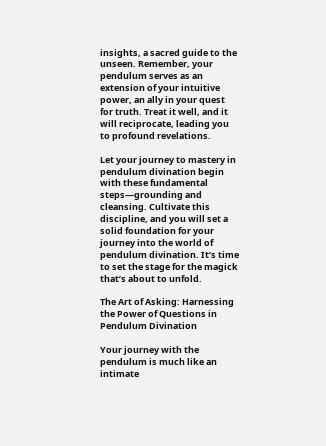insights, a sacred guide to the unseen. Remember, your pendulum serves as an extension of your intuitive power, an ally in your quest for truth. Treat it well, and it will reciprocate, leading you to profound revelations.

Let your journey to mastery in pendulum divination begin with these fundamental steps—grounding and cleansing. Cultivate this discipline, and you will set a solid foundation for your journey into the world of pendulum divination. It’s time to set the stage for the magick that’s about to unfold.

The Art of Asking: Harnessing the Power of Questions in Pendulum Divination

Your journey with the pendulum is much like an intimate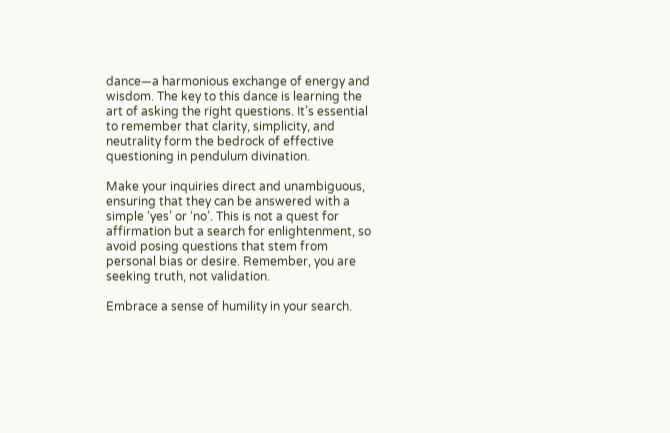dance—a harmonious exchange of energy and wisdom. The key to this dance is learning the art of asking the right questions. It’s essential to remember that clarity, simplicity, and neutrality form the bedrock of effective questioning in pendulum divination.

Make your inquiries direct and unambiguous, ensuring that they can be answered with a simple ‘yes’ or ‘no’. This is not a quest for affirmation but a search for enlightenment, so avoid posing questions that stem from personal bias or desire. Remember, you are seeking truth, not validation.

Embrace a sense of humility in your search.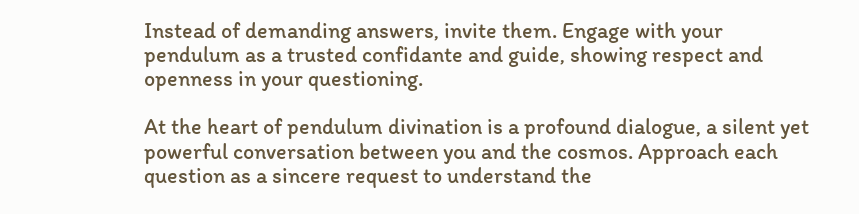Instead of demanding answers, invite them. Engage with your pendulum as a trusted confidante and guide, showing respect and openness in your questioning.

At the heart of pendulum divination is a profound dialogue, a silent yet powerful conversation between you and the cosmos. Approach each question as a sincere request to understand the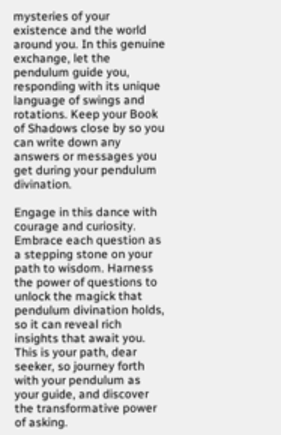mysteries of your existence and the world around you. In this genuine exchange, let the pendulum guide you, responding with its unique language of swings and rotations. Keep your Book of Shadows close by so you can write down any answers or messages you get during your pendulum divination.

Engage in this dance with courage and curiosity. Embrace each question as a stepping stone on your path to wisdom. Harness the power of questions to unlock the magick that pendulum divination holds, so it can reveal rich insights that await you. This is your path, dear seeker, so journey forth with your pendulum as your guide, and discover the transformative power of asking.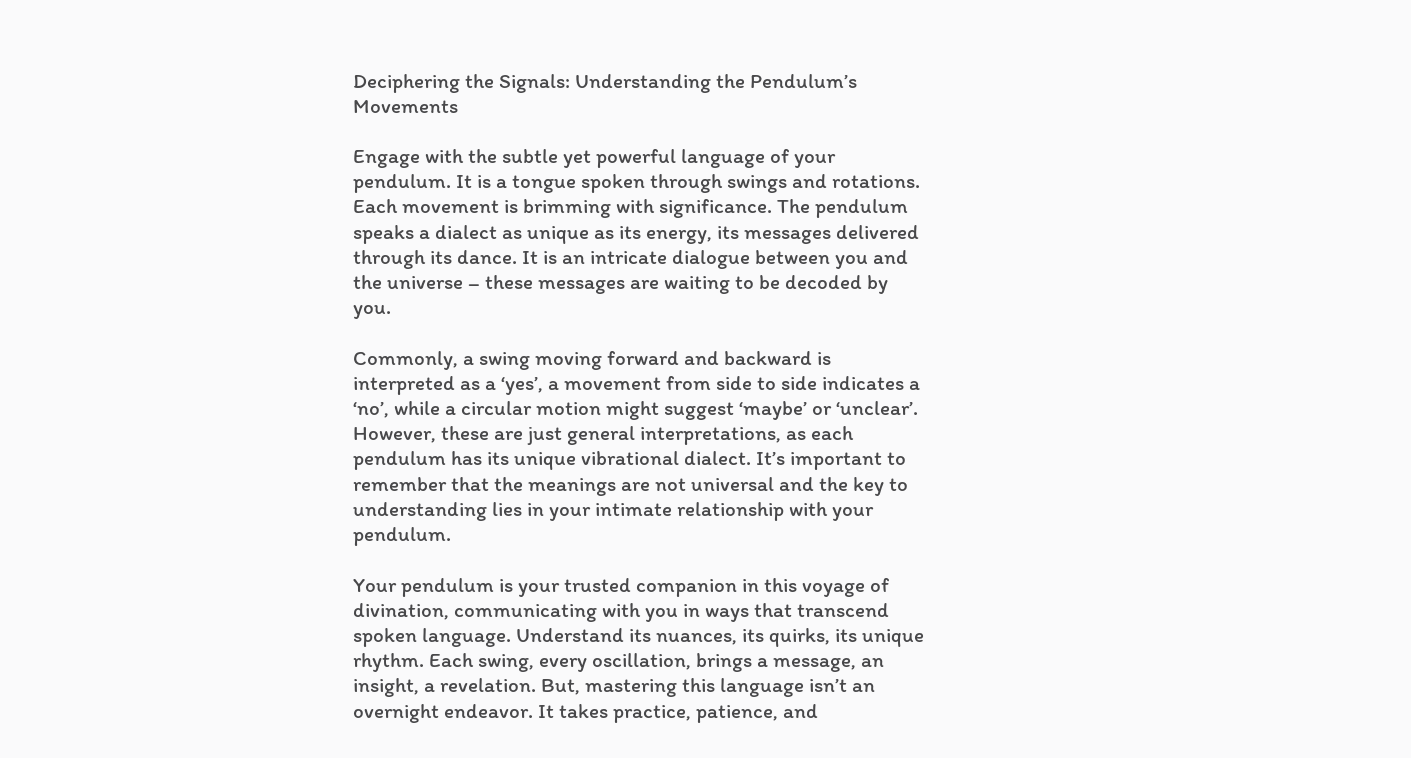Deciphering the Signals: Understanding the Pendulum’s Movements

Engage with the subtle yet powerful language of your pendulum. It is a tongue spoken through swings and rotations. Each movement is brimming with significance. The pendulum speaks a dialect as unique as its energy, its messages delivered through its dance. It is an intricate dialogue between you and the universe – these messages are waiting to be decoded by you.

Commonly, a swing moving forward and backward is interpreted as a ‘yes’, a movement from side to side indicates a ‘no’, while a circular motion might suggest ‘maybe’ or ‘unclear’. However, these are just general interpretations, as each pendulum has its unique vibrational dialect. It’s important to remember that the meanings are not universal and the key to understanding lies in your intimate relationship with your pendulum.

Your pendulum is your trusted companion in this voyage of divination, communicating with you in ways that transcend spoken language. Understand its nuances, its quirks, its unique rhythm. Each swing, every oscillation, brings a message, an insight, a revelation. But, mastering this language isn’t an overnight endeavor. It takes practice, patience, and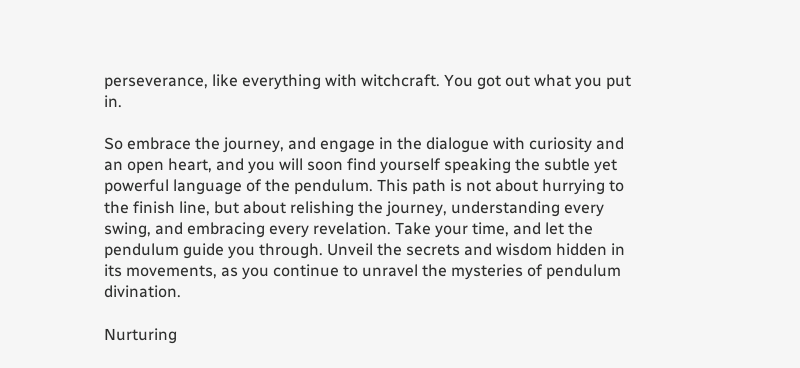perseverance, like everything with witchcraft. You got out what you put in.

So embrace the journey, and engage in the dialogue with curiosity and an open heart, and you will soon find yourself speaking the subtle yet powerful language of the pendulum. This path is not about hurrying to the finish line, but about relishing the journey, understanding every swing, and embracing every revelation. Take your time, and let the pendulum guide you through. Unveil the secrets and wisdom hidden in its movements, as you continue to unravel the mysteries of pendulum divination.

Nurturing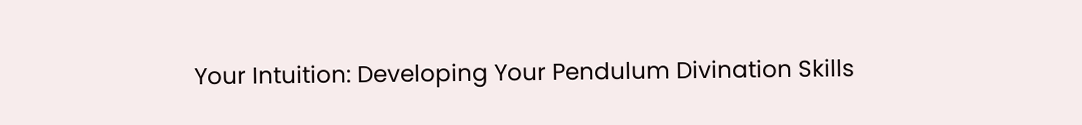Your Intuition: Developing Your Pendulum Divination Skills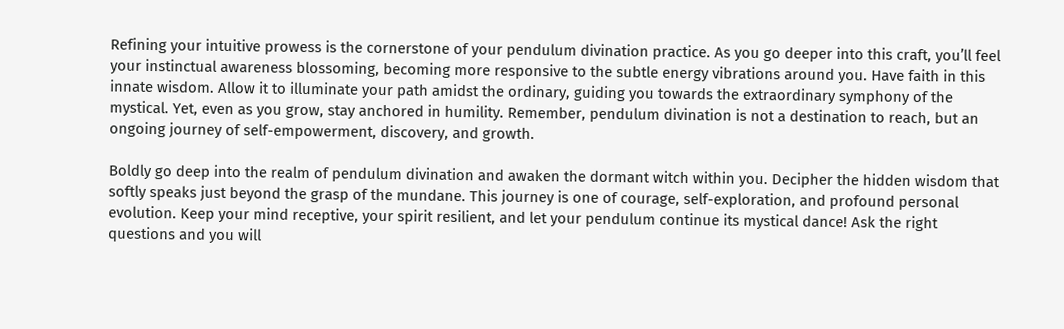Refining your intuitive prowess is the cornerstone of your pendulum divination practice. As you go deeper into this craft, you’ll feel your instinctual awareness blossoming, becoming more responsive to the subtle energy vibrations around you. Have faith in this innate wisdom. Allow it to illuminate your path amidst the ordinary, guiding you towards the extraordinary symphony of the mystical. Yet, even as you grow, stay anchored in humility. Remember, pendulum divination is not a destination to reach, but an ongoing journey of self-empowerment, discovery, and growth.

Boldly go deep into the realm of pendulum divination and awaken the dormant witch within you. Decipher the hidden wisdom that softly speaks just beyond the grasp of the mundane. This journey is one of courage, self-exploration, and profound personal evolution. Keep your mind receptive, your spirit resilient, and let your pendulum continue its mystical dance! Ask the right questions and you will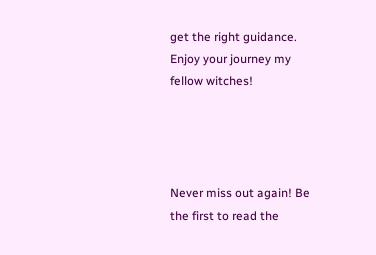get the right guidance. Enjoy your journey my fellow witches!




Never miss out again! Be the first to read the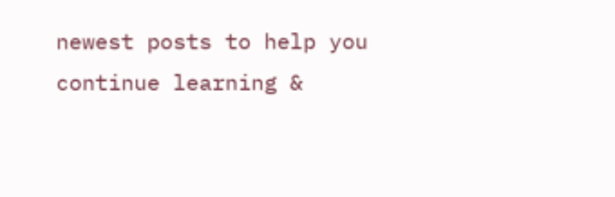newest posts to help you continue learning &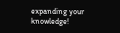expanding your knowledge!